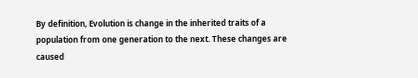By definition, Evolution is change in the inherited traits of a population from one generation to the next. These changes are caused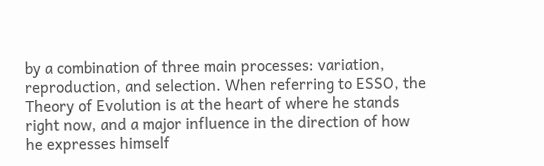by a combination of three main processes: variation, reproduction, and selection. When referring to ESSO, the Theory of Evolution is at the heart of where he stands right now, and a major influence in the direction of how he expresses himself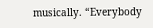musically. “Everybody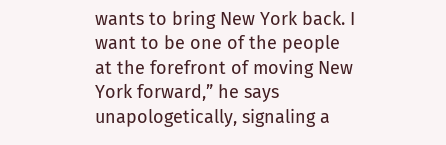wants to bring New York back. I want to be one of the people at the forefront of moving New York forward,” he says unapologetically, signaling a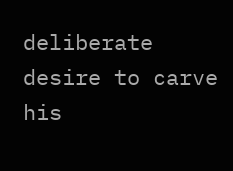deliberate desire to carve his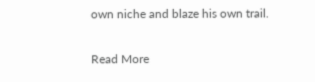own niche and blaze his own trail.

Read More